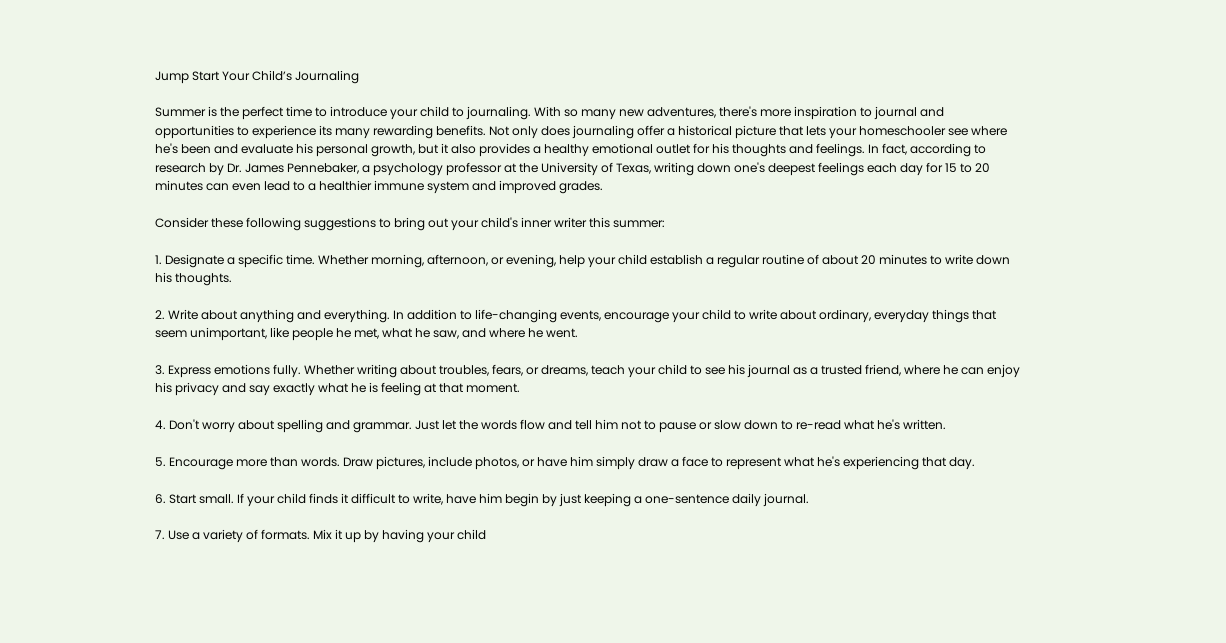Jump Start Your Child’s Journaling

Summer is the perfect time to introduce your child to journaling. With so many new adventures, there's more inspiration to journal and opportunities to experience its many rewarding benefits. Not only does journaling offer a historical picture that lets your homeschooler see where he's been and evaluate his personal growth, but it also provides a healthy emotional outlet for his thoughts and feelings. In fact, according to research by Dr. James Pennebaker, a psychology professor at the University of Texas, writing down one's deepest feelings each day for 15 to 20 minutes can even lead to a healthier immune system and improved grades.

Consider these following suggestions to bring out your child's inner writer this summer:

1. Designate a specific time. Whether morning, afternoon, or evening, help your child establish a regular routine of about 20 minutes to write down his thoughts.

2. Write about anything and everything. In addition to life-changing events, encourage your child to write about ordinary, everyday things that seem unimportant, like people he met, what he saw, and where he went.

3. Express emotions fully. Whether writing about troubles, fears, or dreams, teach your child to see his journal as a trusted friend, where he can enjoy his privacy and say exactly what he is feeling at that moment.

4. Don't worry about spelling and grammar. Just let the words flow and tell him not to pause or slow down to re-read what he's written.

5. Encourage more than words. Draw pictures, include photos, or have him simply draw a face to represent what he's experiencing that day.

6. Start small. If your child finds it difficult to write, have him begin by just keeping a one-sentence daily journal.

7. Use a variety of formats. Mix it up by having your child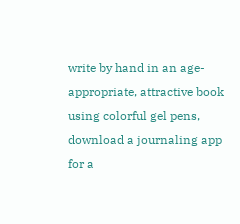write by hand in an age-appropriate, attractive book using colorful gel pens, download a journaling app for a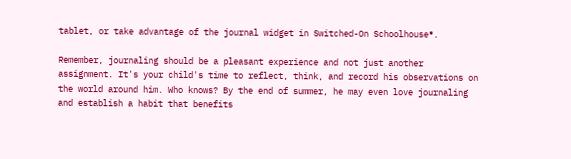tablet, or take advantage of the journal widget in Switched-On Schoolhouse®.

Remember, journaling should be a pleasant experience and not just another assignment. It's your child's time to reflect, think, and record his observations on the world around him. Who knows? By the end of summer, he may even love journaling and establish a habit that benefits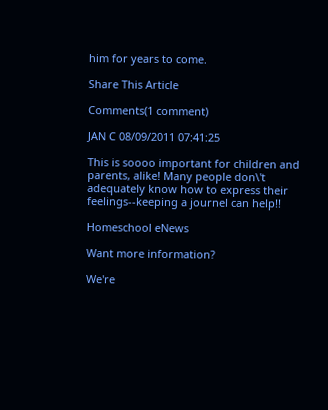him for years to come.

Share This Article

Comments(1 comment)

JAN C 08/09/2011 07:41:25

This is soooo important for children and parents, alike! Many people don\'t adequately know how to express their feelings--keeping a journel can help!!

Homeschool eNews

Want more information?

We're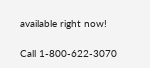available right now!

Call 1-800-622-3070